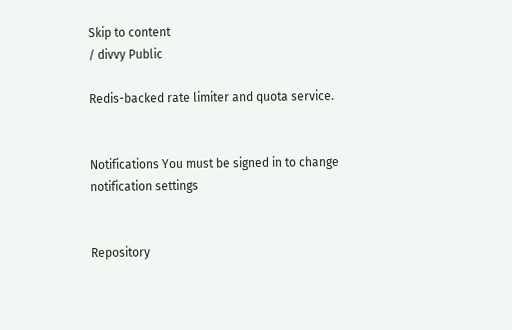Skip to content
/ divvy Public

Redis-backed rate limiter and quota service.


Notifications You must be signed in to change notification settings


Repository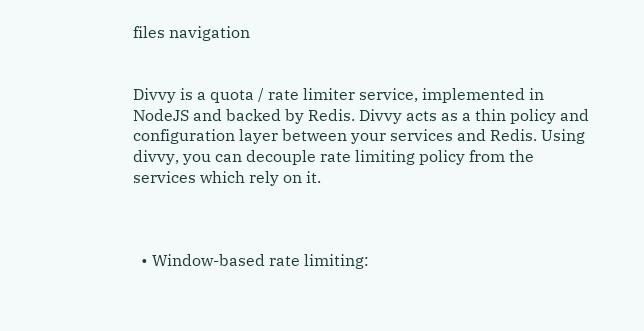files navigation


Divvy is a quota / rate limiter service, implemented in NodeJS and backed by Redis. Divvy acts as a thin policy and configuration layer between your services and Redis. Using divvy, you can decouple rate limiting policy from the services which rely on it.



  • Window-based rate limiting: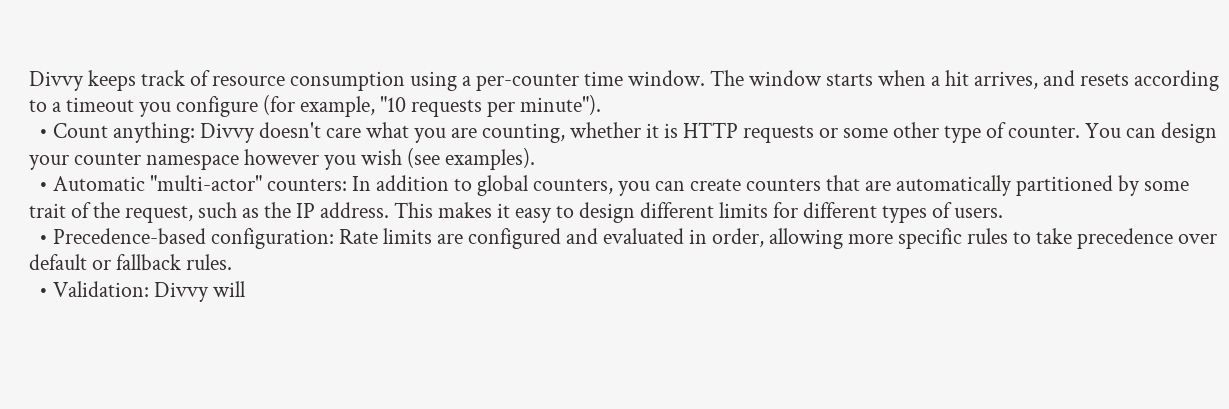Divvy keeps track of resource consumption using a per-counter time window. The window starts when a hit arrives, and resets according to a timeout you configure (for example, "10 requests per minute").
  • Count anything: Divvy doesn't care what you are counting, whether it is HTTP requests or some other type of counter. You can design your counter namespace however you wish (see examples).
  • Automatic "multi-actor" counters: In addition to global counters, you can create counters that are automatically partitioned by some trait of the request, such as the IP address. This makes it easy to design different limits for different types of users.
  • Precedence-based configuration: Rate limits are configured and evaluated in order, allowing more specific rules to take precedence over default or fallback rules.
  • Validation: Divvy will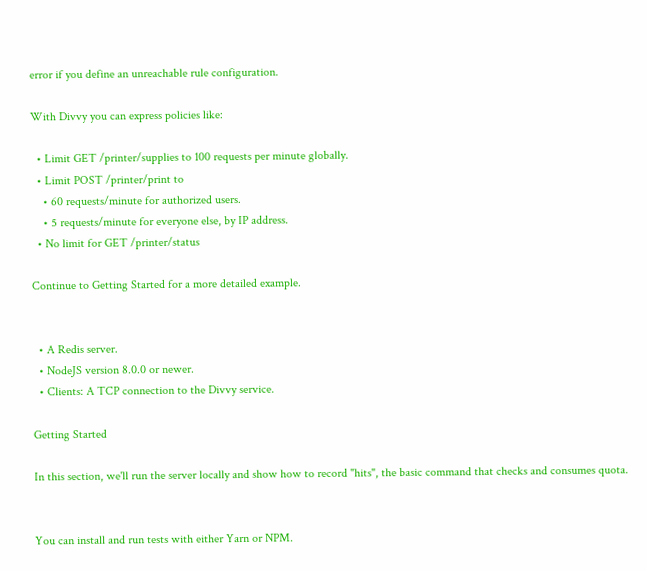error if you define an unreachable rule configuration.

With Divvy you can express policies like:

  • Limit GET /printer/supplies to 100 requests per minute globally.
  • Limit POST /printer/print to
    • 60 requests/minute for authorized users.
    • 5 requests/minute for everyone else, by IP address.
  • No limit for GET /printer/status

Continue to Getting Started for a more detailed example.


  • A Redis server.
  • NodeJS version 8.0.0 or newer.
  • Clients: A TCP connection to the Divvy service.

Getting Started

In this section, we'll run the server locally and show how to record "hits", the basic command that checks and consumes quota.


You can install and run tests with either Yarn or NPM.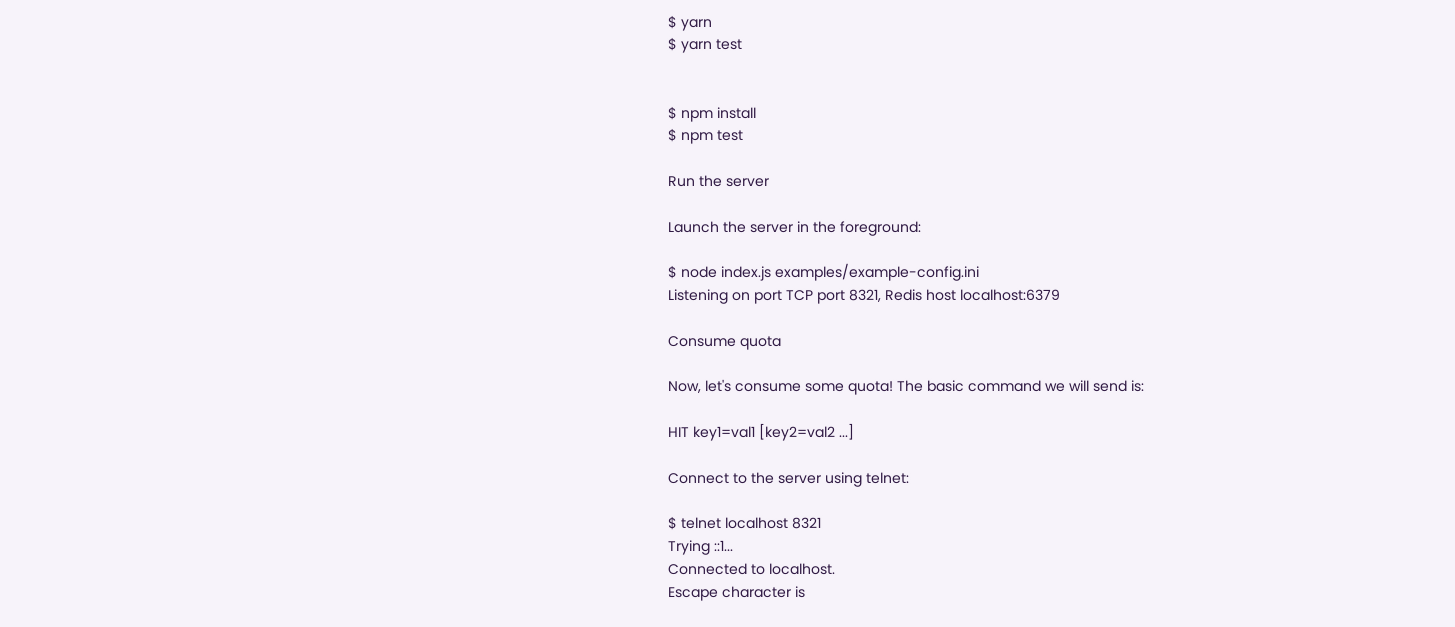$ yarn
$ yarn test


$ npm install
$ npm test

Run the server

Launch the server in the foreground:

$ node index.js examples/example-config.ini
Listening on port TCP port 8321, Redis host localhost:6379

Consume quota

Now, let's consume some quota! The basic command we will send is:

HIT key1=val1 [key2=val2 ...]

Connect to the server using telnet:

$ telnet localhost 8321
Trying ::1...
Connected to localhost.
Escape character is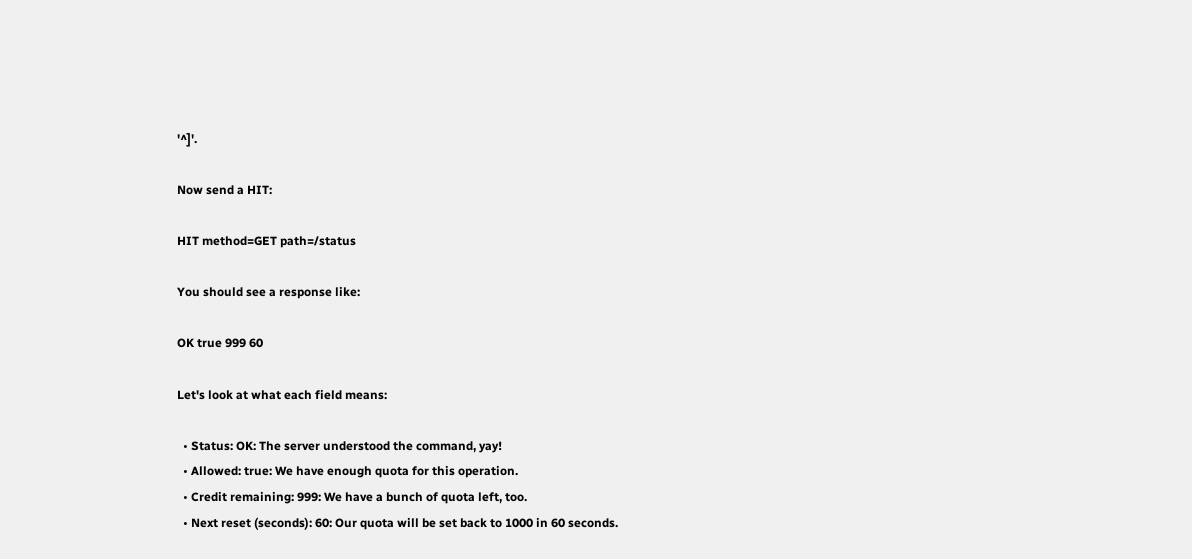'^]'.

Now send a HIT:

HIT method=GET path=/status

You should see a response like:

OK true 999 60

Let's look at what each field means:

  • Status: OK: The server understood the command, yay!
  • Allowed: true: We have enough quota for this operation.
  • Credit remaining: 999: We have a bunch of quota left, too.
  • Next reset (seconds): 60: Our quota will be set back to 1000 in 60 seconds.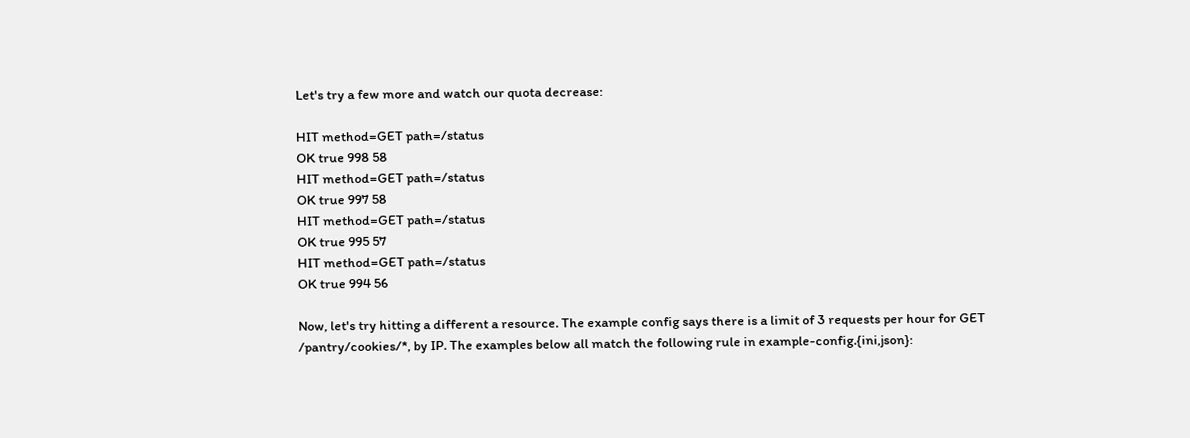Let's try a few more and watch our quota decrease:

HIT method=GET path=/status
OK true 998 58
HIT method=GET path=/status
OK true 997 58
HIT method=GET path=/status
OK true 995 57
HIT method=GET path=/status
OK true 994 56

Now, let's try hitting a different a resource. The example config says there is a limit of 3 requests per hour for GET /pantry/cookies/*, by IP. The examples below all match the following rule in example-config.{ini,json}: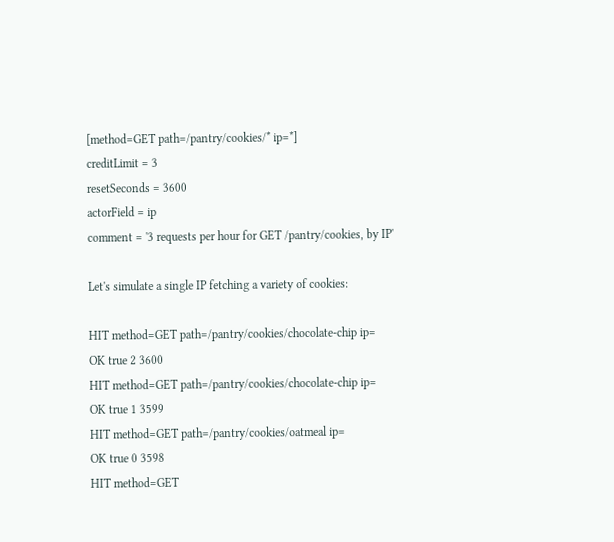[method=GET path=/pantry/cookies/* ip=*]
creditLimit = 3
resetSeconds = 3600
actorField = ip
comment = '3 requests per hour for GET /pantry/cookies, by IP'

Let's simulate a single IP fetching a variety of cookies:

HIT method=GET path=/pantry/cookies/chocolate-chip ip=
OK true 2 3600
HIT method=GET path=/pantry/cookies/chocolate-chip ip=
OK true 1 3599
HIT method=GET path=/pantry/cookies/oatmeal ip=
OK true 0 3598
HIT method=GET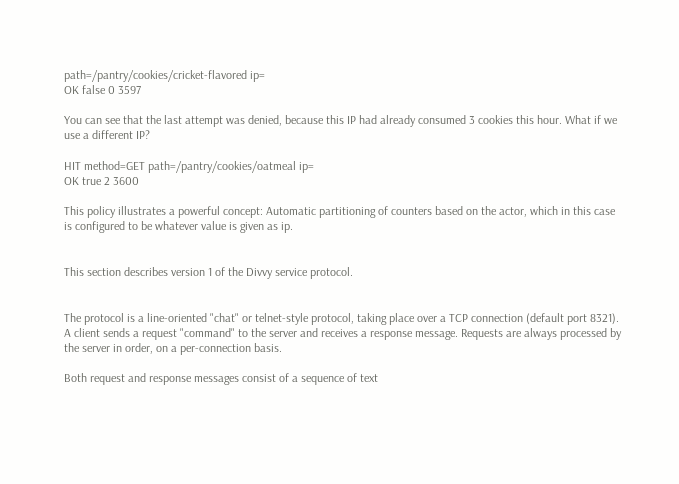path=/pantry/cookies/cricket-flavored ip=
OK false 0 3597

You can see that the last attempt was denied, because this IP had already consumed 3 cookies this hour. What if we use a different IP?

HIT method=GET path=/pantry/cookies/oatmeal ip=
OK true 2 3600

This policy illustrates a powerful concept: Automatic partitioning of counters based on the actor, which in this case is configured to be whatever value is given as ip.


This section describes version 1 of the Divvy service protocol.


The protocol is a line-oriented "chat" or telnet-style protocol, taking place over a TCP connection (default port 8321). A client sends a request "command" to the server and receives a response message. Requests are always processed by the server in order, on a per-connection basis.

Both request and response messages consist of a sequence of text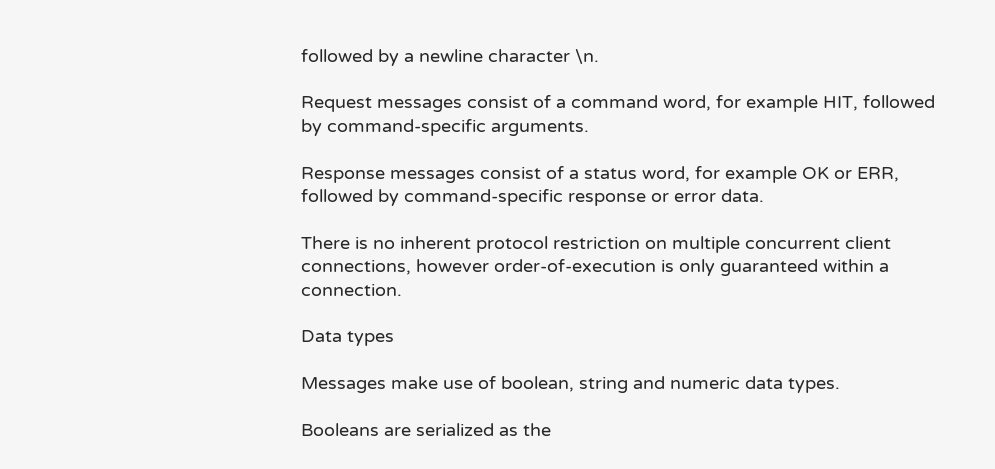followed by a newline character \n.

Request messages consist of a command word, for example HIT, followed by command-specific arguments.

Response messages consist of a status word, for example OK or ERR, followed by command-specific response or error data.

There is no inherent protocol restriction on multiple concurrent client connections, however order-of-execution is only guaranteed within a connection.

Data types

Messages make use of boolean, string and numeric data types.

Booleans are serialized as the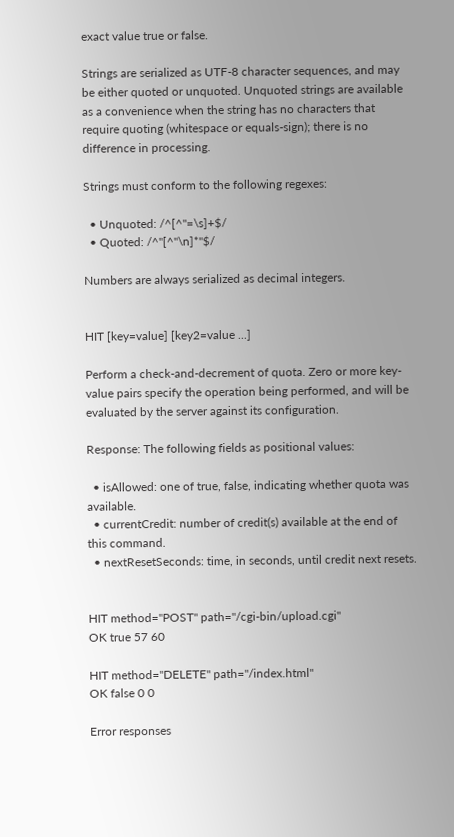exact value true or false.

Strings are serialized as UTF-8 character sequences, and may be either quoted or unquoted. Unquoted strings are available as a convenience when the string has no characters that require quoting (whitespace or equals-sign); there is no difference in processing.

Strings must conform to the following regexes:

  • Unquoted: /^[^"=\s]+$/
  • Quoted: /^"[^"\n]*"$/

Numbers are always serialized as decimal integers.


HIT [key=value] [key2=value ...]

Perform a check-and-decrement of quota. Zero or more key-value pairs specify the operation being performed, and will be evaluated by the server against its configuration.

Response: The following fields as positional values:

  • isAllowed: one of true, false, indicating whether quota was available.
  • currentCredit: number of credit(s) available at the end of this command.
  • nextResetSeconds: time, in seconds, until credit next resets.


HIT method="POST" path="/cgi-bin/upload.cgi"
OK true 57 60

HIT method="DELETE" path="/index.html"
OK false 0 0

Error responses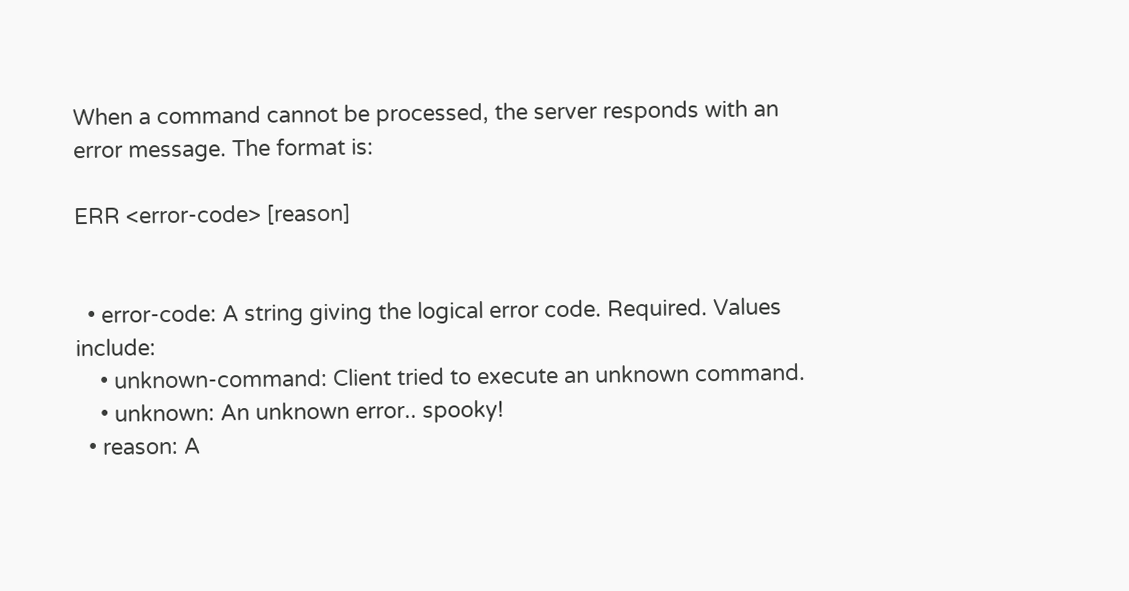When a command cannot be processed, the server responds with an error message. The format is:

ERR <error-code> [reason]


  • error-code: A string giving the logical error code. Required. Values include:
    • unknown-command: Client tried to execute an unknown command.
    • unknown: An unknown error.. spooky!
  • reason: A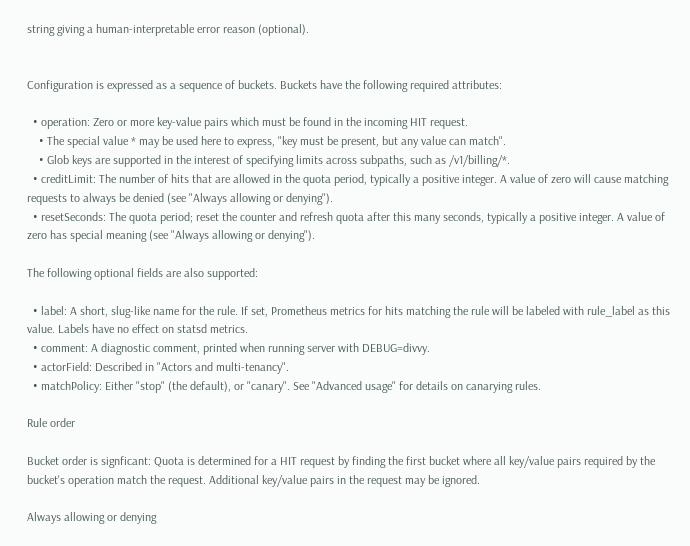string giving a human-interpretable error reason (optional).


Configuration is expressed as a sequence of buckets. Buckets have the following required attributes:

  • operation: Zero or more key-value pairs which must be found in the incoming HIT request.
    • The special value * may be used here to express, "key must be present, but any value can match".
    • Glob keys are supported in the interest of specifying limits across subpaths, such as /v1/billing/*.
  • creditLimit: The number of hits that are allowed in the quota period, typically a positive integer. A value of zero will cause matching requests to always be denied (see "Always allowing or denying").
  • resetSeconds: The quota period; reset the counter and refresh quota after this many seconds, typically a positive integer. A value of zero has special meaning (see "Always allowing or denying").

The following optional fields are also supported:

  • label: A short, slug-like name for the rule. If set, Prometheus metrics for hits matching the rule will be labeled with rule_label as this value. Labels have no effect on statsd metrics.
  • comment: A diagnostic comment, printed when running server with DEBUG=divvy.
  • actorField: Described in "Actors and multi-tenancy".
  • matchPolicy: Either "stop" (the default), or "canary". See "Advanced usage" for details on canarying rules.

Rule order

Bucket order is signficant: Quota is determined for a HIT request by finding the first bucket where all key/value pairs required by the bucket's operation match the request. Additional key/value pairs in the request may be ignored.

Always allowing or denying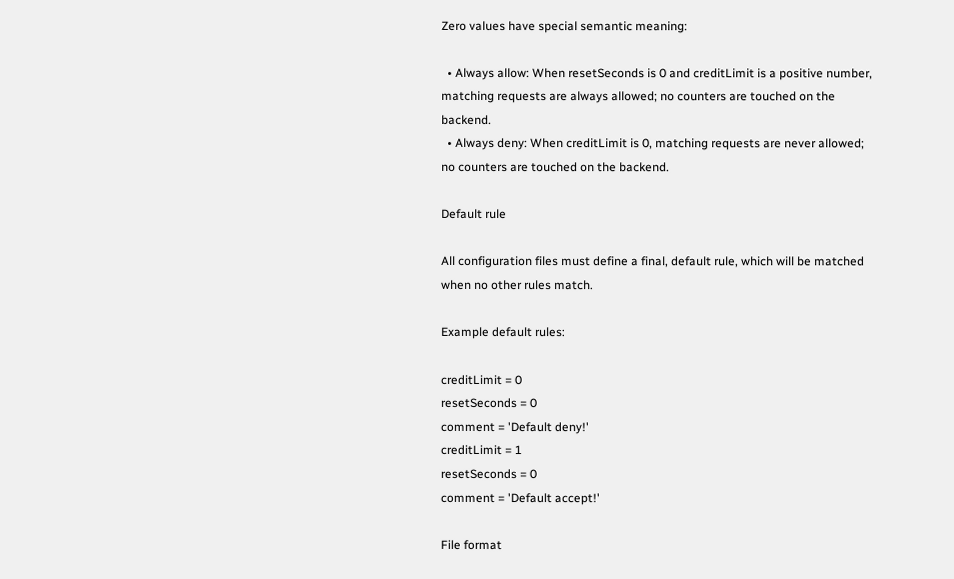Zero values have special semantic meaning:

  • Always allow: When resetSeconds is 0 and creditLimit is a positive number, matching requests are always allowed; no counters are touched on the backend.
  • Always deny: When creditLimit is 0, matching requests are never allowed; no counters are touched on the backend.

Default rule

All configuration files must define a final, default rule, which will be matched when no other rules match.

Example default rules:

creditLimit = 0
resetSeconds = 0
comment = 'Default deny!'
creditLimit = 1
resetSeconds = 0
comment = 'Default accept!'

File format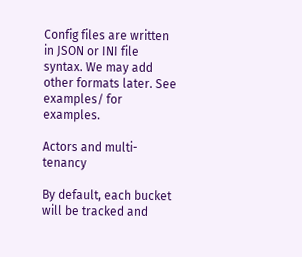Config files are written in JSON or INI file syntax. We may add other formats later. See examples/ for examples.

Actors and multi-tenancy

By default, each bucket will be tracked and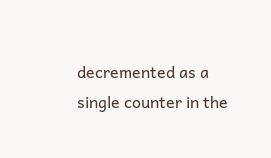decremented as a single counter in the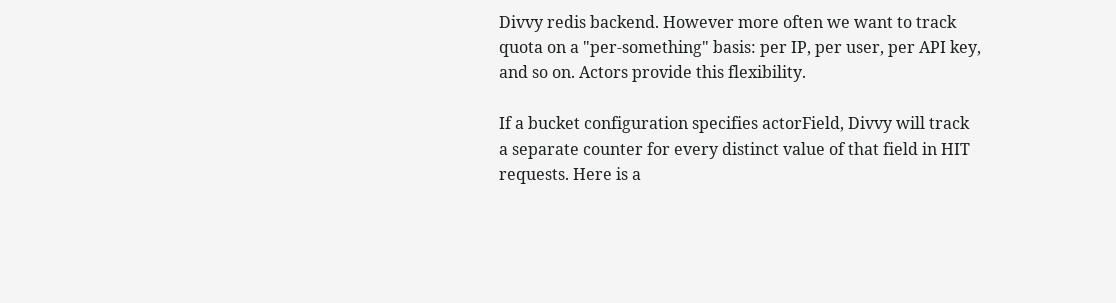Divvy redis backend. However more often we want to track quota on a "per-something" basis: per IP, per user, per API key, and so on. Actors provide this flexibility.

If a bucket configuration specifies actorField, Divvy will track a separate counter for every distinct value of that field in HIT requests. Here is a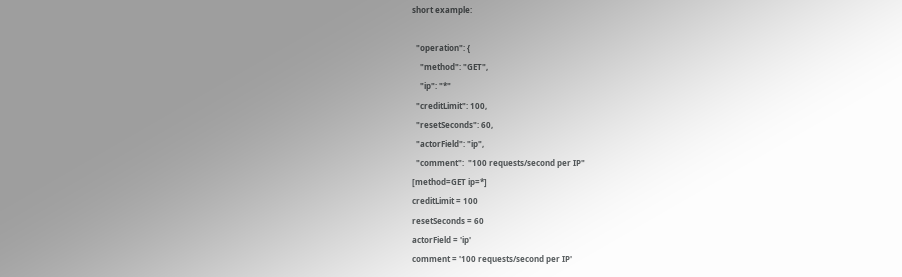short example:

  "operation": {
    "method": "GET",
    "ip": "*"
  "creditLimit": 100,
  "resetSeconds": 60,
  "actorField": "ip",
  "comment":  "100 requests/second per IP"
[method=GET ip=*]
creditLimit = 100
resetSeconds = 60
actorField = 'ip'
comment = '100 requests/second per IP'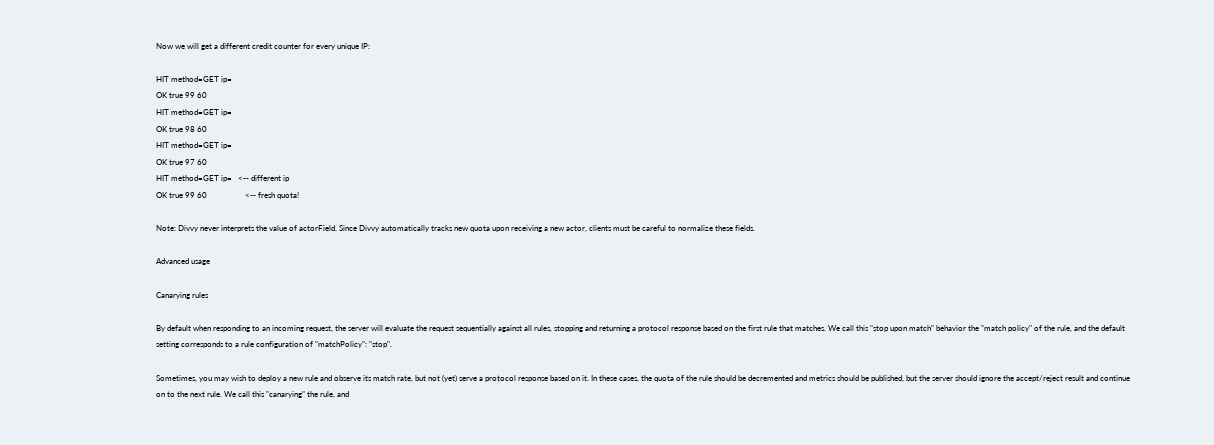Now we will get a different credit counter for every unique IP:

HIT method=GET ip=
OK true 99 60
HIT method=GET ip=
OK true 98 60
HIT method=GET ip=
OK true 97 60
HIT method=GET ip=   <-- different ip
OK true 99 60                   <-- fresh quota!

Note: Divvy never interprets the value of actorField. Since Divvy automatically tracks new quota upon receiving a new actor, clients must be careful to normalize these fields.

Advanced usage

Canarying rules

By default when responding to an incoming request, the server will evaluate the request sequentially against all rules, stopping and returning a protocol response based on the first rule that matches. We call this "stop upon match" behavior the "match policy" of the rule, and the default setting corresponds to a rule configuration of "matchPolicy": "stop".

Sometimes, you may wish to deploy a new rule and observe its match rate, but not (yet) serve a protocol response based on it. In these cases, the quota of the rule should be decremented and metrics should be published, but the server should ignore the accept/reject result and continue on to the next rule. We call this "canarying" the rule, and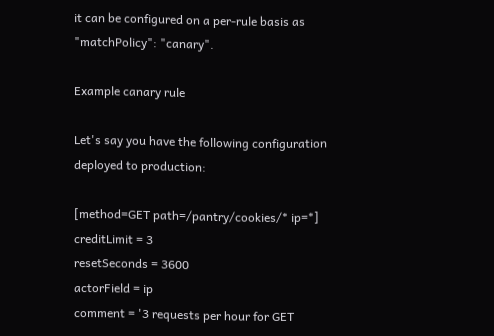it can be configured on a per-rule basis as "matchPolicy": "canary".

Example canary rule

Let's say you have the following configuration deployed to production:

[method=GET path=/pantry/cookies/* ip=*]
creditLimit = 3
resetSeconds = 3600
actorField = ip
comment = '3 requests per hour for GET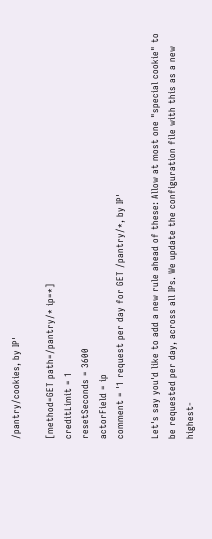/pantry/cookies, by IP'

[method=GET path=/pantry/* ip=*]
creditLimit = 1
resetSeconds = 3600
actorField = ip
comment = '1 request per day for GET /pantry/*, by IP'

Let's say you'd like to add a new rule ahead of these: Allow at most one "special cookie" to be requested per day, across all IPs. We update the configuration file with this as a new highest-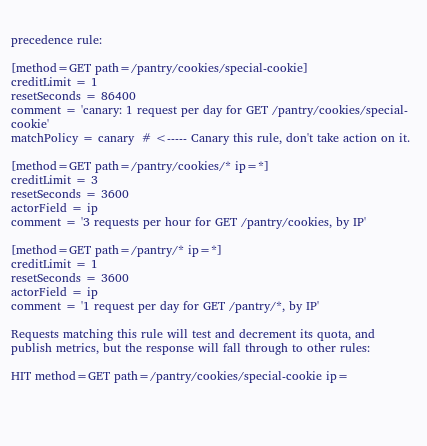precedence rule:

[method=GET path=/pantry/cookies/special-cookie]
creditLimit = 1
resetSeconds = 86400
comment = 'canary: 1 request per day for GET /pantry/cookies/special-cookie'
matchPolicy = canary  # <----- Canary this rule, don't take action on it.

[method=GET path=/pantry/cookies/* ip=*]
creditLimit = 3
resetSeconds = 3600
actorField = ip
comment = '3 requests per hour for GET /pantry/cookies, by IP'

[method=GET path=/pantry/* ip=*]
creditLimit = 1
resetSeconds = 3600
actorField = ip
comment = '1 request per day for GET /pantry/*, by IP'

Requests matching this rule will test and decrement its quota, and publish metrics, but the response will fall through to other rules:

HIT method=GET path=/pantry/cookies/special-cookie ip=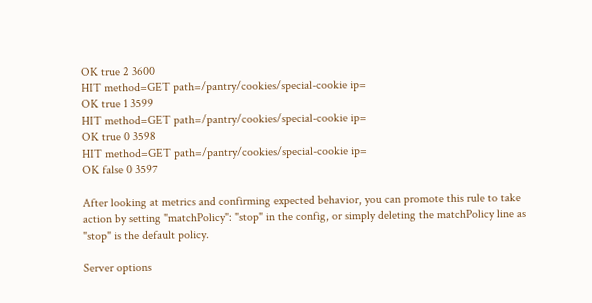OK true 2 3600
HIT method=GET path=/pantry/cookies/special-cookie ip=
OK true 1 3599
HIT method=GET path=/pantry/cookies/special-cookie ip=
OK true 0 3598
HIT method=GET path=/pantry/cookies/special-cookie ip=
OK false 0 3597

After looking at metrics and confirming expected behavior, you can promote this rule to take action by setting "matchPolicy": "stop" in the config, or simply deleting the matchPolicy line as "stop" is the default policy.

Server options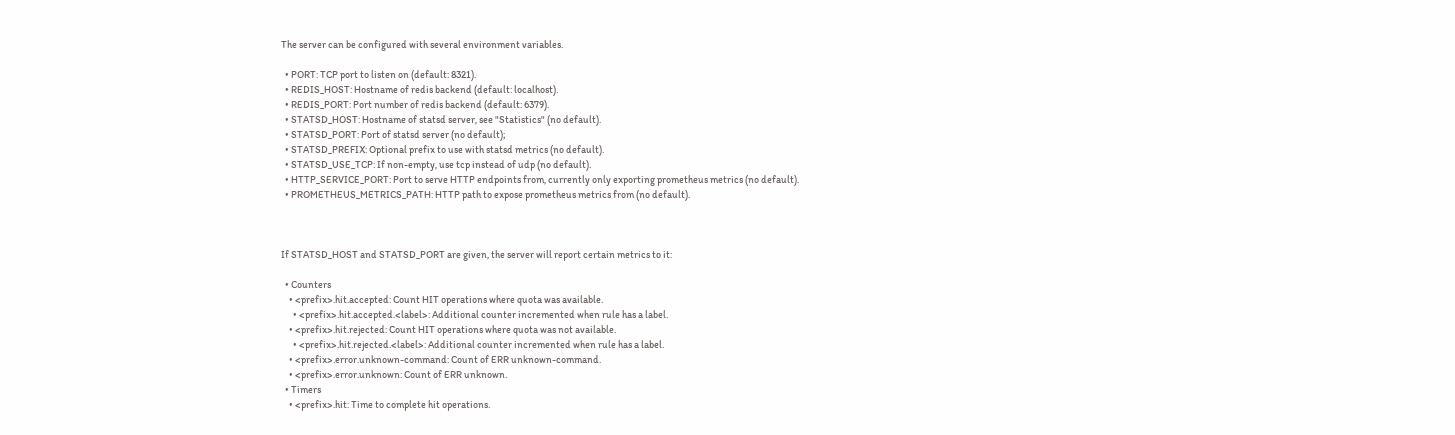The server can be configured with several environment variables.

  • PORT: TCP port to listen on (default: 8321).
  • REDIS_HOST: Hostname of redis backend (default: localhost).
  • REDIS_PORT: Port number of redis backend (default: 6379).
  • STATSD_HOST: Hostname of statsd server, see "Statistics" (no default).
  • STATSD_PORT: Port of statsd server (no default);
  • STATSD_PREFIX: Optional prefix to use with statsd metrics (no default).
  • STATSD_USE_TCP: If non-empty, use tcp instead of udp (no default).
  • HTTP_SERVICE_PORT: Port to serve HTTP endpoints from, currently only exporting prometheus metrics (no default).
  • PROMETHEUS_METRICS_PATH: HTTP path to expose prometheus metrics from (no default).



If STATSD_HOST and STATSD_PORT are given, the server will report certain metrics to it:

  • Counters
    • <prefix>.hit.accepted: Count HIT operations where quota was available.
      • <prefix>.hit.accepted.<label>: Additional counter incremented when rule has a label.
    • <prefix>.hit.rejected: Count HIT operations where quota was not available.
      • <prefix>.hit.rejected.<label>: Additional counter incremented when rule has a label.
    • <prefix>.error.unknown-command: Count of ERR unknown-command.
    • <prefix>.error.unknown: Count of ERR unknown.
  • Timers
    • <prefix>.hit: Time to complete hit operations.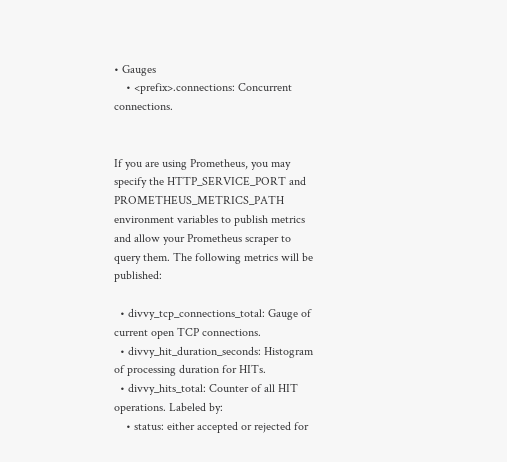• Gauges
    • <prefix>.connections: Concurrent connections.


If you are using Prometheus, you may specify the HTTP_SERVICE_PORT and PROMETHEUS_METRICS_PATH environment variables to publish metrics and allow your Prometheus scraper to query them. The following metrics will be published:

  • divvy_tcp_connections_total: Gauge of current open TCP connections.
  • divvy_hit_duration_seconds: Histogram of processing duration for HITs.
  • divvy_hits_total: Counter of all HIT operations. Labeled by:
    • status: either accepted or rejected for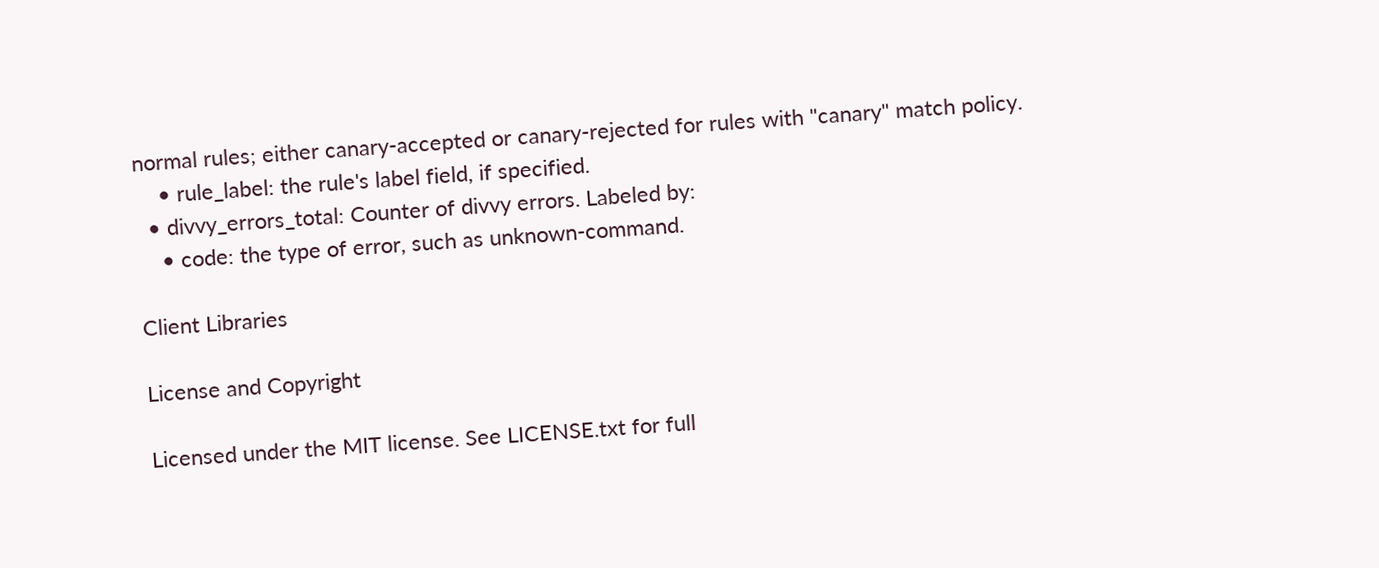normal rules; either canary-accepted or canary-rejected for rules with "canary" match policy.
    • rule_label: the rule's label field, if specified.
  • divvy_errors_total: Counter of divvy errors. Labeled by:
    • code: the type of error, such as unknown-command.

Client Libraries

License and Copyright

Licensed under the MIT license. See LICENSE.txt for full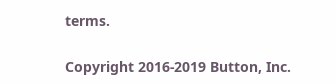terms.

Copyright 2016-2019 Button, Inc.